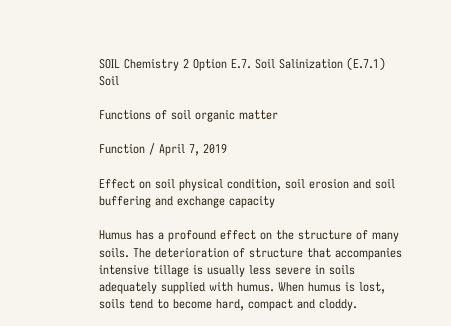SOIL Chemistry 2 Option E.7. Soil Salinization (E.7.1) Soil

Functions of soil organic matter

Function / April 7, 2019

Effect on soil physical condition, soil erosion and soil buffering and exchange capacity

Humus has a profound effect on the structure of many soils. The deterioration of structure that accompanies intensive tillage is usually less severe in soils adequately supplied with humus. When humus is lost, soils tend to become hard, compact and cloddy.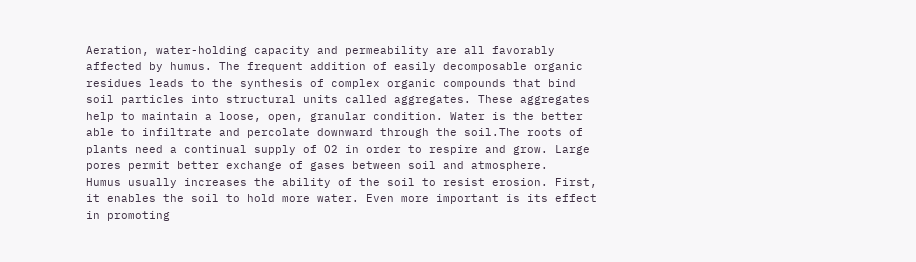Aeration, water-holding capacity and permeability are all favorably affected by humus. The frequent addition of easily decomposable organic residues leads to the synthesis of complex organic compounds that bind soil particles into structural units called aggregates. These aggregates help to maintain a loose, open, granular condition. Water is the better able to infiltrate and percolate downward through the soil.The roots of plants need a continual supply of O2 in order to respire and grow. Large pores permit better exchange of gases between soil and atmosphere.
Humus usually increases the ability of the soil to resist erosion. First, it enables the soil to hold more water. Even more important is its effect in promoting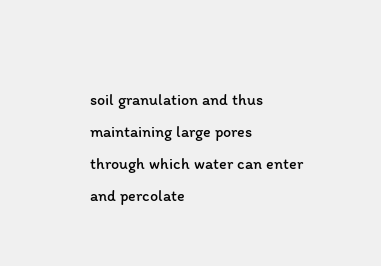soil granulation and thus maintaining large pores through which water can enter and percolate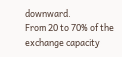downward.
From 20 to 70% of the exchange capacity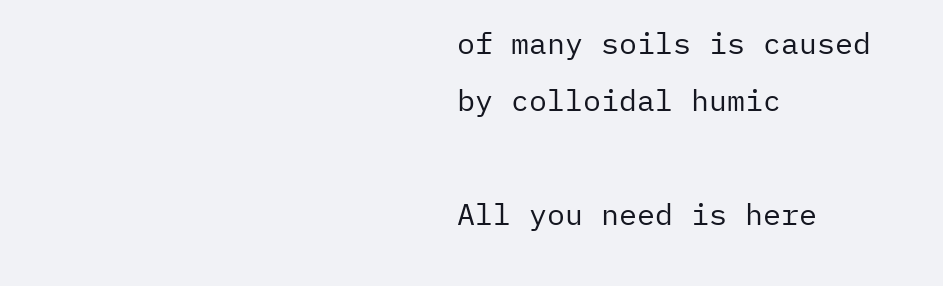of many soils is caused by colloidal humic

All you need is here